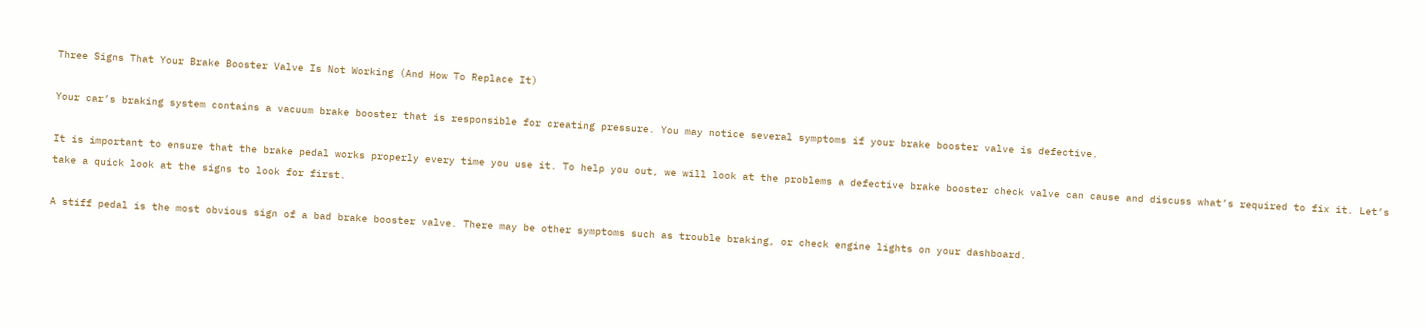Three Signs That Your Brake Booster Valve Is Not Working (And How To Replace It)

Your car’s braking system contains a vacuum brake booster that is responsible for creating pressure. You may notice several symptoms if your brake booster valve is defective.

It is important to ensure that the brake pedal works properly every time you use it. To help you out, we will look at the problems a defective brake booster check valve can cause and discuss what’s required to fix it. Let’s take a quick look at the signs to look for first.

A stiff pedal is the most obvious sign of a bad brake booster valve. There may be other symptoms such as trouble braking, or check engine lights on your dashboard.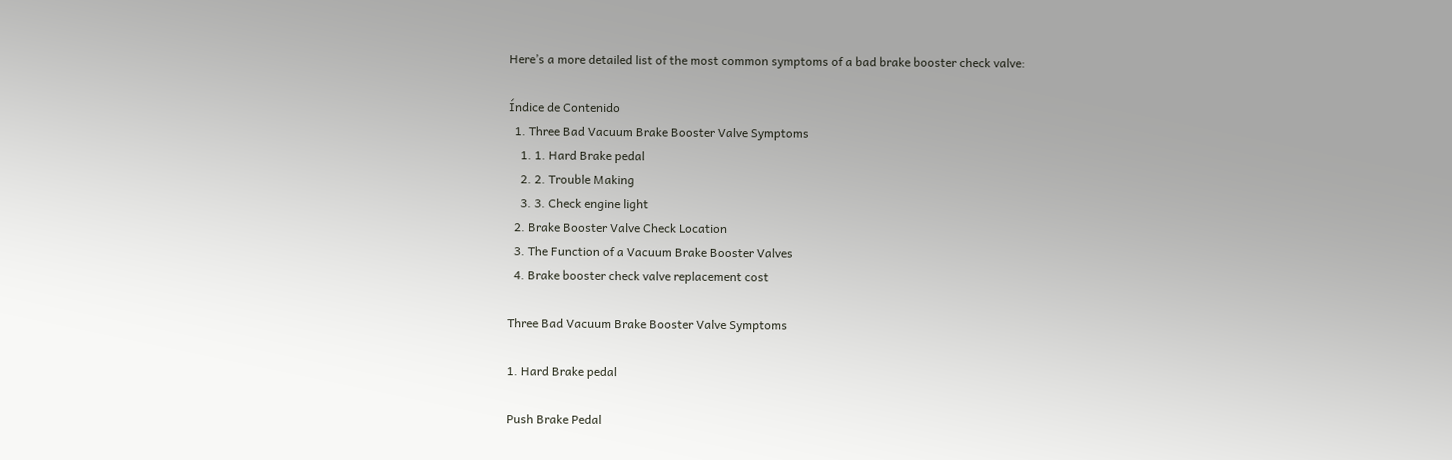Here’s a more detailed list of the most common symptoms of a bad brake booster check valve:

Índice de Contenido
  1. Three Bad Vacuum Brake Booster Valve Symptoms
    1. 1. Hard Brake pedal
    2. 2. Trouble Making
    3. 3. Check engine light
  2. Brake Booster Valve Check Location
  3. The Function of a Vacuum Brake Booster Valves
  4. Brake booster check valve replacement cost

Three Bad Vacuum Brake Booster Valve Symptoms

1. Hard Brake pedal

Push Brake Pedal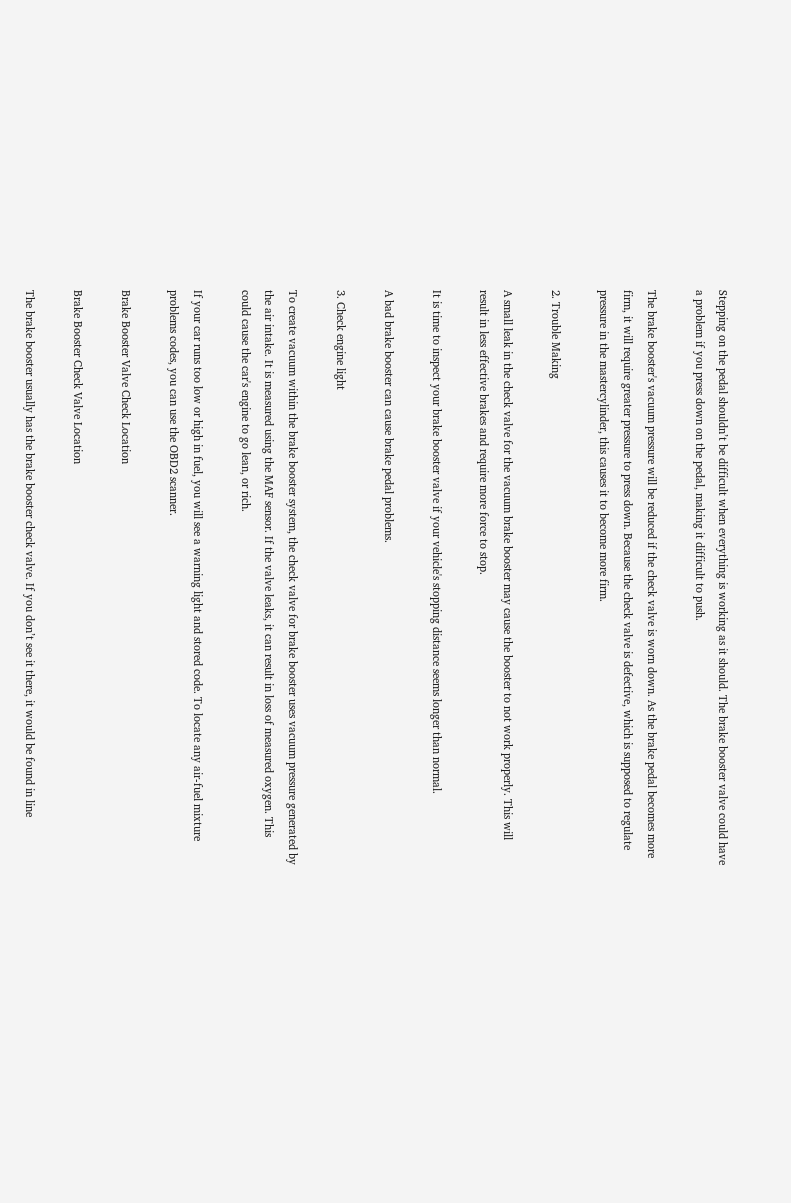Stepping on the pedal shouldn’t be difficult when everything is working as it should. The brake booster valve could have a problem if you press down on the pedal, making it difficult to push.

The brake booster's vacuum pressure will be reduced if the check valve is worn down. As the brake pedal becomes more firm, it will require greater pressure to press down. Because the check valve is defective, which is supposed to regulate pressure in the mastercylinder, this causes it to become more firm.

2. Trouble Making

A small leak in the check valve for the vacuum brake booster may cause the booster to not work properly. This will result in less effective brakes and require more force to stop.

It is time to inspect your brake booster valve if your vehicle's stopping distance seems longer than normal.

A bad brake booster can cause brake pedal problems.

3. Check engine light

To create vacuum within the brake booster system, the check valve for brake booster uses vacuum pressure generated by the air intake. It is measured using the MAF sensor. If the valve leaks, it can result in loss of measured oxygen. This could cause the car's engine to go lean, or rich.

If your car runs too low or high in fuel, you will see a warning light and stored code. To locate any air-fuel mixture problems codes, you can use the OBD2 scanner.

Brake Booster Valve Check Location

Brake Booster Check Valve Location

The brake booster usually has the brake booster check valve. If you don’t see it there, it would be found in line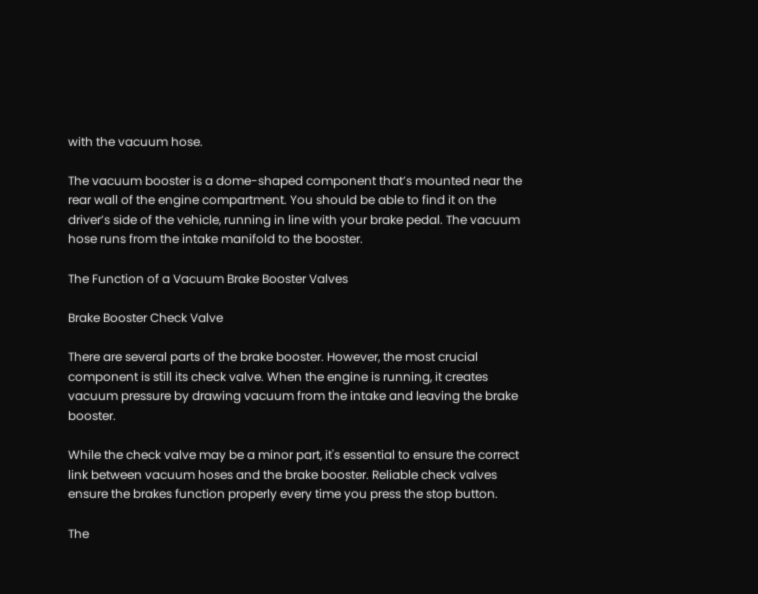with the vacuum hose.

The vacuum booster is a dome-shaped component that’s mounted near the rear wall of the engine compartment. You should be able to find it on the driver’s side of the vehicle, running in line with your brake pedal. The vacuum hose runs from the intake manifold to the booster.

The Function of a Vacuum Brake Booster Valves

Brake Booster Check Valve

There are several parts of the brake booster. However, the most crucial component is still its check valve. When the engine is running, it creates vacuum pressure by drawing vacuum from the intake and leaving the brake booster.

While the check valve may be a minor part, it's essential to ensure the correct link between vacuum hoses and the brake booster. Reliable check valves ensure the brakes function properly every time you press the stop button.

The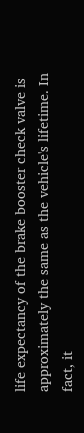life expectancy of the brake booster check valve is approximately the same as the vehicle's lifetime. In fact, it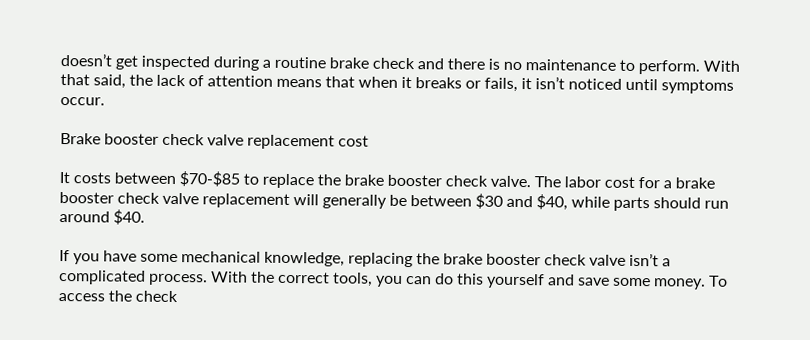doesn’t get inspected during a routine brake check and there is no maintenance to perform. With that said, the lack of attention means that when it breaks or fails, it isn’t noticed until symptoms occur.

Brake booster check valve replacement cost

It costs between $70-$85 to replace the brake booster check valve. The labor cost for a brake booster check valve replacement will generally be between $30 and $40, while parts should run around $40.

If you have some mechanical knowledge, replacing the brake booster check valve isn’t a complicated process. With the correct tools, you can do this yourself and save some money. To access the check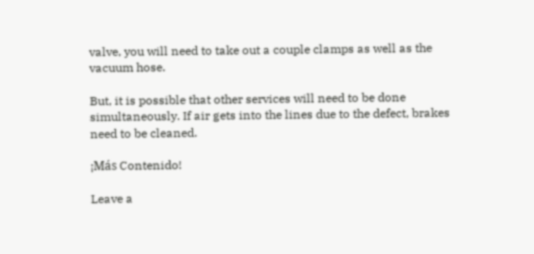valve, you will need to take out a couple clamps as well as the vacuum hose.

But, it is possible that other services will need to be done simultaneously. If air gets into the lines due to the defect, brakes need to be cleaned.

¡Más Contenido!

Leave a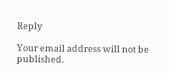Reply

Your email address will not be published.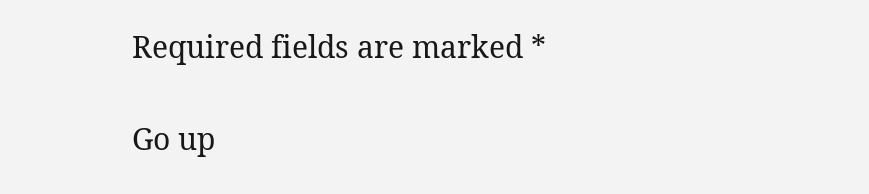Required fields are marked *

Go up